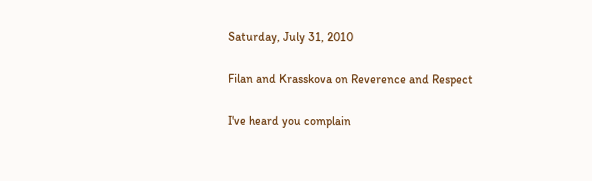Saturday, July 31, 2010

Filan and Krasskova on Reverence and Respect

I've heard you complain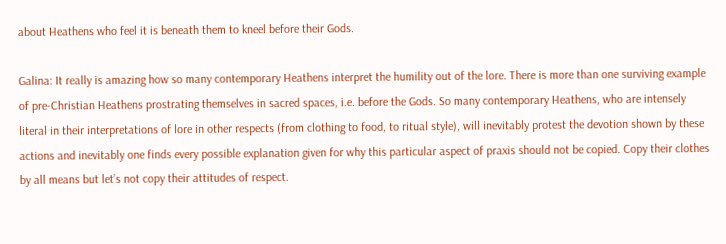about Heathens who feel it is beneath them to kneel before their Gods.

Galina: It really is amazing how so many contemporary Heathens interpret the humility out of the lore. There is more than one surviving example of pre-Christian Heathens prostrating themselves in sacred spaces, i.e. before the Gods. So many contemporary Heathens, who are intensely literal in their interpretations of lore in other respects (from clothing to food, to ritual style), will inevitably protest the devotion shown by these actions and inevitably one finds every possible explanation given for why this particular aspect of praxis should not be copied. Copy their clothes by all means but let’s not copy their attitudes of respect.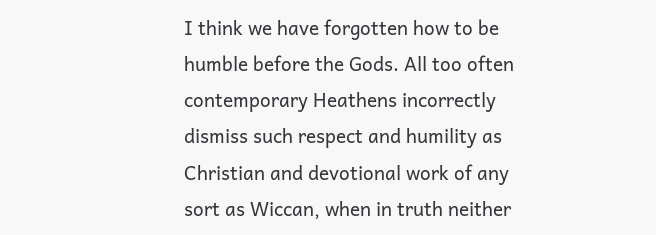I think we have forgotten how to be humble before the Gods. All too often contemporary Heathens incorrectly dismiss such respect and humility as Christian and devotional work of any sort as Wiccan, when in truth neither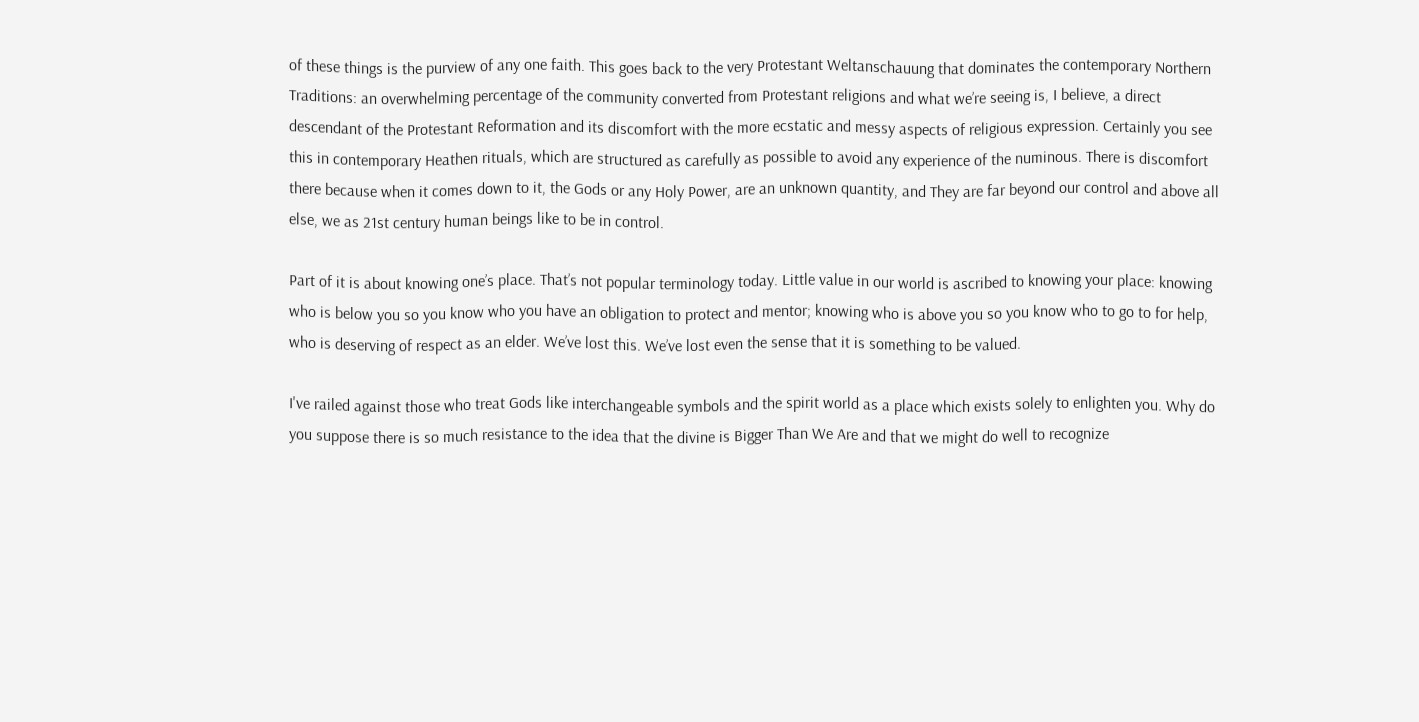of these things is the purview of any one faith. This goes back to the very Protestant Weltanschauung that dominates the contemporary Northern Traditions: an overwhelming percentage of the community converted from Protestant religions and what we’re seeing is, I believe, a direct descendant of the Protestant Reformation and its discomfort with the more ecstatic and messy aspects of religious expression. Certainly you see this in contemporary Heathen rituals, which are structured as carefully as possible to avoid any experience of the numinous. There is discomfort there because when it comes down to it, the Gods or any Holy Power, are an unknown quantity, and They are far beyond our control and above all else, we as 21st century human beings like to be in control.

Part of it is about knowing one’s place. That’s not popular terminology today. Little value in our world is ascribed to knowing your place: knowing who is below you so you know who you have an obligation to protect and mentor; knowing who is above you so you know who to go to for help, who is deserving of respect as an elder. We’ve lost this. We’ve lost even the sense that it is something to be valued.

I've railed against those who treat Gods like interchangeable symbols and the spirit world as a place which exists solely to enlighten you. Why do you suppose there is so much resistance to the idea that the divine is Bigger Than We Are and that we might do well to recognize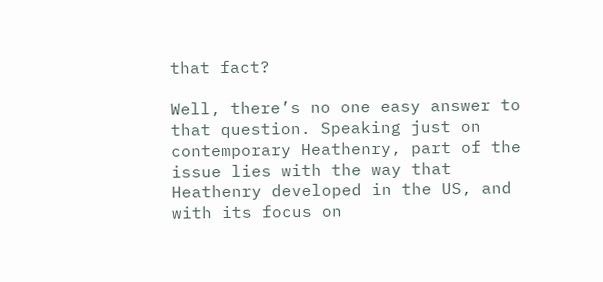that fact?

Well, there’s no one easy answer to that question. Speaking just on contemporary Heathenry, part of the issue lies with the way that Heathenry developed in the US, and with its focus on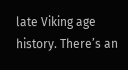late Viking age history. There’s an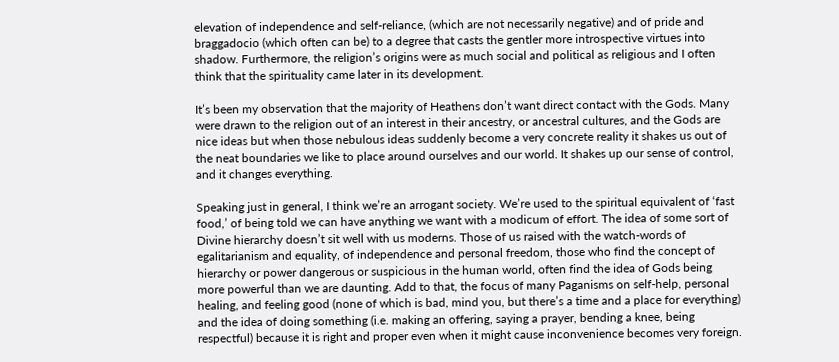elevation of independence and self-reliance, (which are not necessarily negative) and of pride and braggadocio (which often can be) to a degree that casts the gentler more introspective virtues into shadow. Furthermore, the religion’s origins were as much social and political as religious and I often think that the spirituality came later in its development.

It’s been my observation that the majority of Heathens don’t want direct contact with the Gods. Many were drawn to the religion out of an interest in their ancestry, or ancestral cultures, and the Gods are nice ideas but when those nebulous ideas suddenly become a very concrete reality it shakes us out of the neat boundaries we like to place around ourselves and our world. It shakes up our sense of control, and it changes everything.

Speaking just in general, I think we’re an arrogant society. We’re used to the spiritual equivalent of ‘fast food,’ of being told we can have anything we want with a modicum of effort. The idea of some sort of Divine hierarchy doesn’t sit well with us moderns. Those of us raised with the watch-words of egalitarianism and equality, of independence and personal freedom, those who find the concept of hierarchy or power dangerous or suspicious in the human world, often find the idea of Gods being more powerful than we are daunting. Add to that, the focus of many Paganisms on self-help, personal healing, and feeling good (none of which is bad, mind you, but there’s a time and a place for everything) and the idea of doing something (i.e. making an offering, saying a prayer, bending a knee, being respectful) because it is right and proper even when it might cause inconvenience becomes very foreign.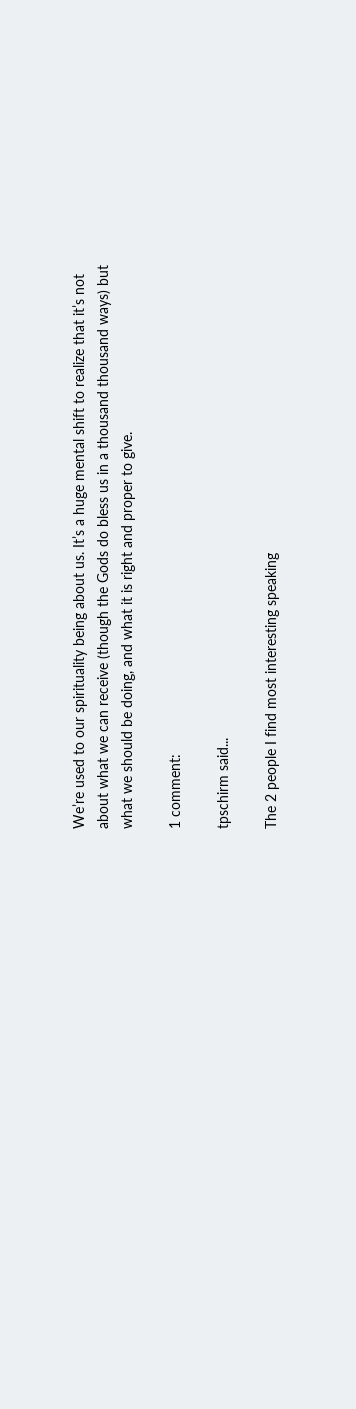We’re used to our spirituality being about us. It’s a huge mental shift to realize that it’s not about what we can receive (though the Gods do bless us in a thousand thousand ways) but what we should be doing, and what it is right and proper to give.

1 comment:

tpschirm said...

The 2 people I find most interesting speaking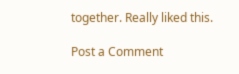together. Really liked this.

Post a Comment